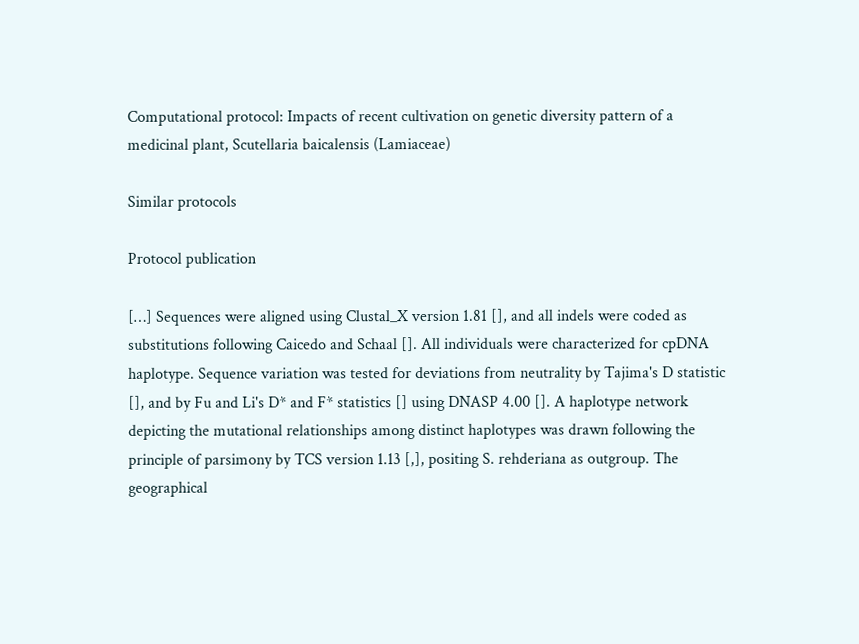Computational protocol: Impacts of recent cultivation on genetic diversity pattern of a medicinal plant, Scutellaria baicalensis (Lamiaceae)

Similar protocols

Protocol publication

[…] Sequences were aligned using Clustal_X version 1.81 [], and all indels were coded as substitutions following Caicedo and Schaal []. All individuals were characterized for cpDNA haplotype. Sequence variation was tested for deviations from neutrality by Tajima's D statistic [], and by Fu and Li's D* and F* statistics [] using DNASP 4.00 []. A haplotype network depicting the mutational relationships among distinct haplotypes was drawn following the principle of parsimony by TCS version 1.13 [,], positing S. rehderiana as outgroup. The geographical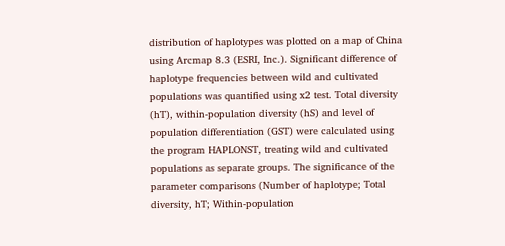distribution of haplotypes was plotted on a map of China using Arcmap 8.3 (ESRI, Inc.). Significant difference of haplotype frequencies between wild and cultivated populations was quantified using x2 test. Total diversity (hT), within-population diversity (hS) and level of population differentiation (GST) were calculated using the program HAPLONST, treating wild and cultivated populations as separate groups. The significance of the parameter comparisons (Number of haplotype; Total diversity, hT; Within-population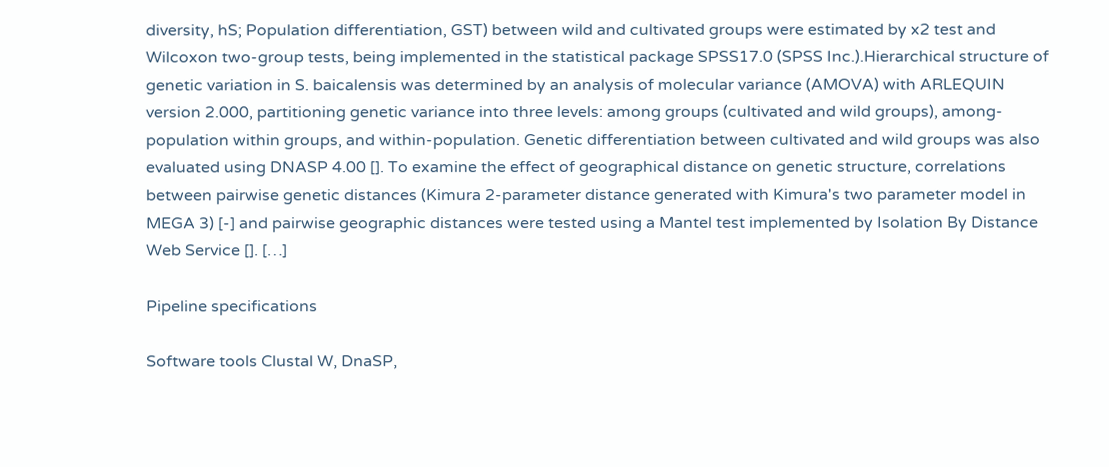diversity, hS; Population differentiation, GST) between wild and cultivated groups were estimated by x2 test and Wilcoxon two-group tests, being implemented in the statistical package SPSS17.0 (SPSS Inc.).Hierarchical structure of genetic variation in S. baicalensis was determined by an analysis of molecular variance (AMOVA) with ARLEQUIN version 2.000, partitioning genetic variance into three levels: among groups (cultivated and wild groups), among-population within groups, and within-population. Genetic differentiation between cultivated and wild groups was also evaluated using DNASP 4.00 []. To examine the effect of geographical distance on genetic structure, correlations between pairwise genetic distances (Kimura 2-parameter distance generated with Kimura's two parameter model in MEGA 3) [-] and pairwise geographic distances were tested using a Mantel test implemented by Isolation By Distance Web Service []. […]

Pipeline specifications

Software tools Clustal W, DnaSP,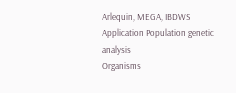Arlequin, MEGA, IBDWS
Application Population genetic analysis
Organisms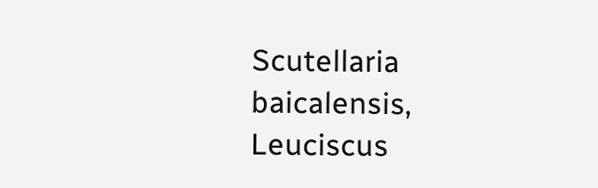Scutellaria baicalensis, Leuciscus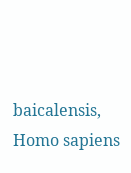baicalensis, Homo sapiens